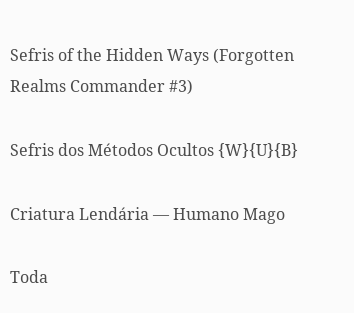Sefris of the Hidden Ways (Forgotten Realms Commander #3)

Sefris dos Métodos Ocultos {W}{U}{B}

Criatura Lendária — Humano Mago

Toda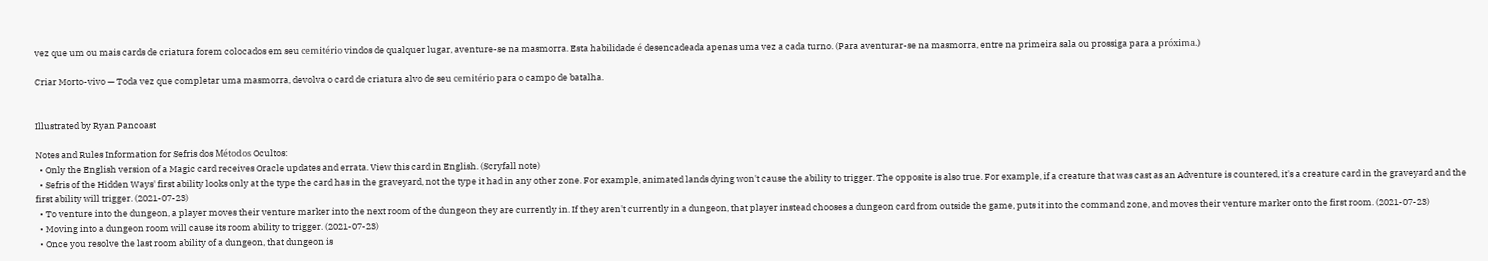vez que um ou mais cards de criatura forem colocados em seu cemitério vindos de qualquer lugar, aventure-se na masmorra. Esta habilidade é desencadeada apenas uma vez a cada turno. (Para aventurar-se na masmorra, entre na primeira sala ou prossiga para a próxima.)

Criar Morto-vivo — Toda vez que completar uma masmorra, devolva o card de criatura alvo de seu cemitério para o campo de batalha.


Illustrated by Ryan Pancoast

Notes and Rules Information for Sefris dos Métodos Ocultos:
  • Only the English version of a Magic card receives Oracle updates and errata. View this card in English. (Scryfall note)
  • Sefris of the Hidden Ways' first ability looks only at the type the card has in the graveyard, not the type it had in any other zone. For example, animated lands dying won't cause the ability to trigger. The opposite is also true. For example, if a creature that was cast as an Adventure is countered, it's a creature card in the graveyard and the first ability will trigger. (2021-07-23)
  • To venture into the dungeon, a player moves their venture marker into the next room of the dungeon they are currently in. If they aren't currently in a dungeon, that player instead chooses a dungeon card from outside the game, puts it into the command zone, and moves their venture marker onto the first room. (2021-07-23)
  • Moving into a dungeon room will cause its room ability to trigger. (2021-07-23)
  • Once you resolve the last room ability of a dungeon, that dungeon is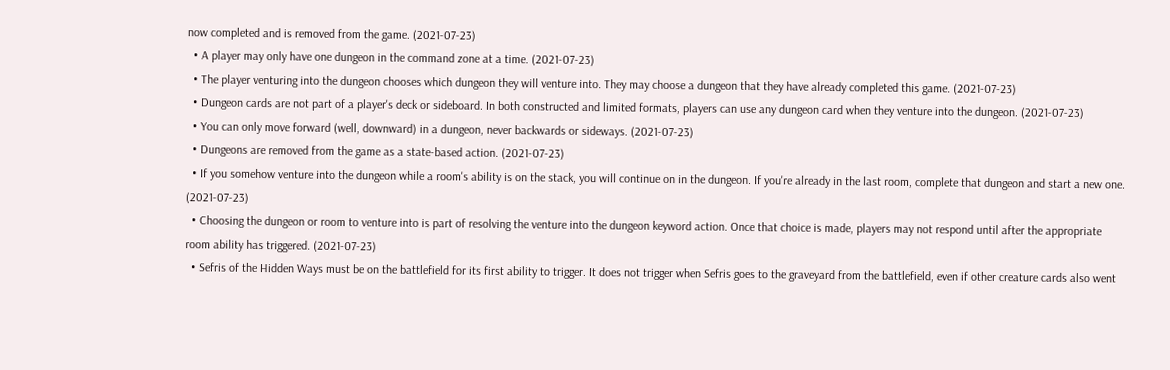now completed and is removed from the game. (2021-07-23)
  • A player may only have one dungeon in the command zone at a time. (2021-07-23)
  • The player venturing into the dungeon chooses which dungeon they will venture into. They may choose a dungeon that they have already completed this game. (2021-07-23)
  • Dungeon cards are not part of a player's deck or sideboard. In both constructed and limited formats, players can use any dungeon card when they venture into the dungeon. (2021-07-23)
  • You can only move forward (well, downward) in a dungeon, never backwards or sideways. (2021-07-23)
  • Dungeons are removed from the game as a state-based action. (2021-07-23)
  • If you somehow venture into the dungeon while a room's ability is on the stack, you will continue on in the dungeon. If you're already in the last room, complete that dungeon and start a new one. (2021-07-23)
  • Choosing the dungeon or room to venture into is part of resolving the venture into the dungeon keyword action. Once that choice is made, players may not respond until after the appropriate room ability has triggered. (2021-07-23)
  • Sefris of the Hidden Ways must be on the battlefield for its first ability to trigger. It does not trigger when Sefris goes to the graveyard from the battlefield, even if other creature cards also went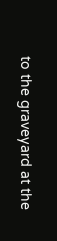to the graveyard at the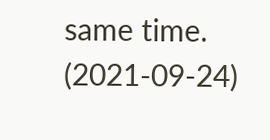same time. (2021-09-24)